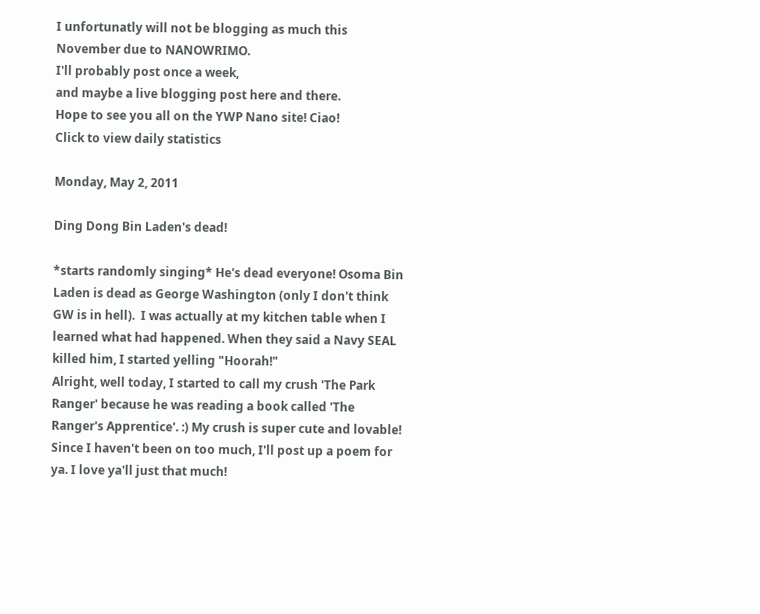I unfortunatly will not be blogging as much this November due to NANOWRIMO.
I'll probably post once a week,
and maybe a live blogging post here and there.
Hope to see you all on the YWP Nano site! Ciao!
Click to view daily statistics

Monday, May 2, 2011

Ding Dong Bin Laden's dead!

*starts randomly singing* He's dead everyone! Osoma Bin Laden is dead as George Washington (only I don't think GW is in hell).  I was actually at my kitchen table when I learned what had happened. When they said a Navy SEAL killed him, I started yelling "Hoorah!"
Alright, well today, I started to call my crush 'The Park Ranger' because he was reading a book called 'The Ranger's Apprentice'. :) My crush is super cute and lovable!
Since I haven't been on too much, I'll post up a poem for ya. I love ya'll just that much!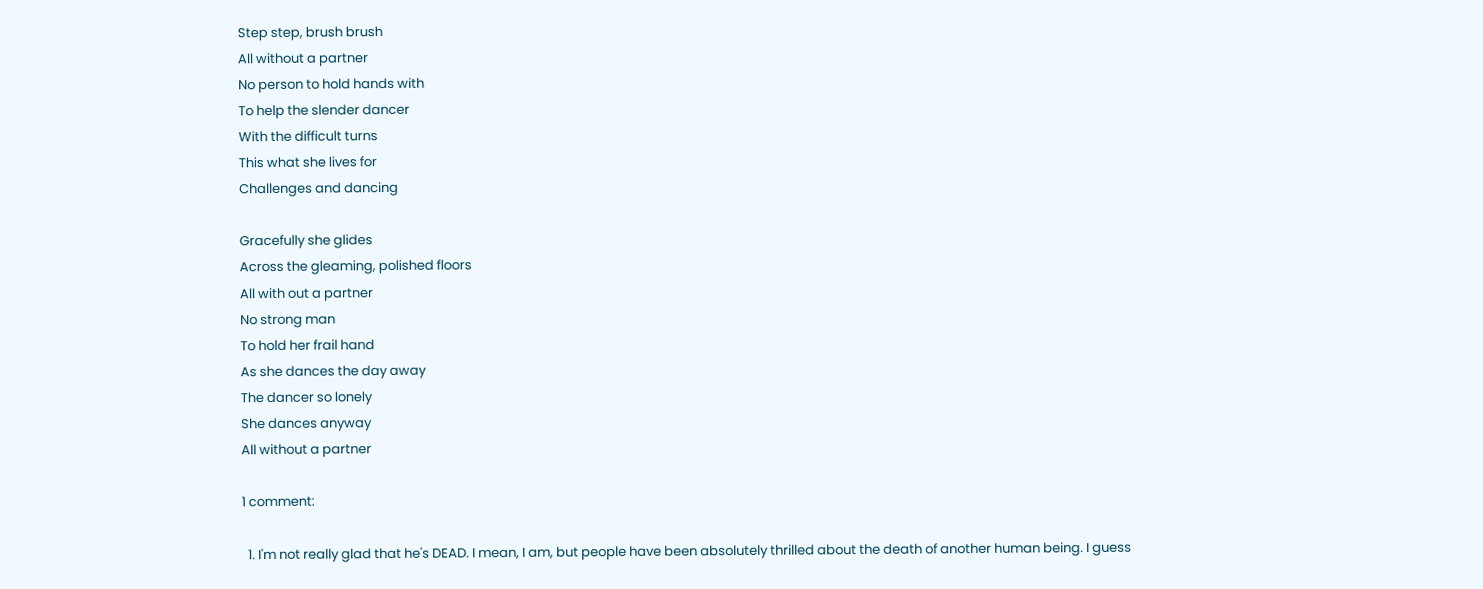Step step, brush brush
All without a partner
No person to hold hands with
To help the slender dancer
With the difficult turns
This what she lives for
Challenges and dancing

Gracefully she glides
Across the gleaming, polished floors
All with out a partner
No strong man
To hold her frail hand
As she dances the day away
The dancer so lonely
She dances anyway
All without a partner

1 comment:

  1. I'm not really glad that he's DEAD. I mean, I am, but people have been absolutely thrilled about the death of another human being. I guess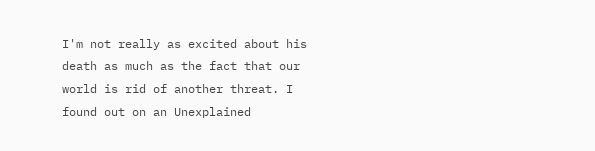I'm not really as excited about his death as much as the fact that our world is rid of another threat. I found out on an Unexplained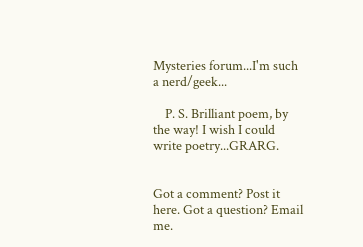Mysteries forum...I'm such a nerd/geek...

    P. S. Brilliant poem, by the way! I wish I could write poetry...GRARG.


Got a comment? Post it here. Got a question? Email me.